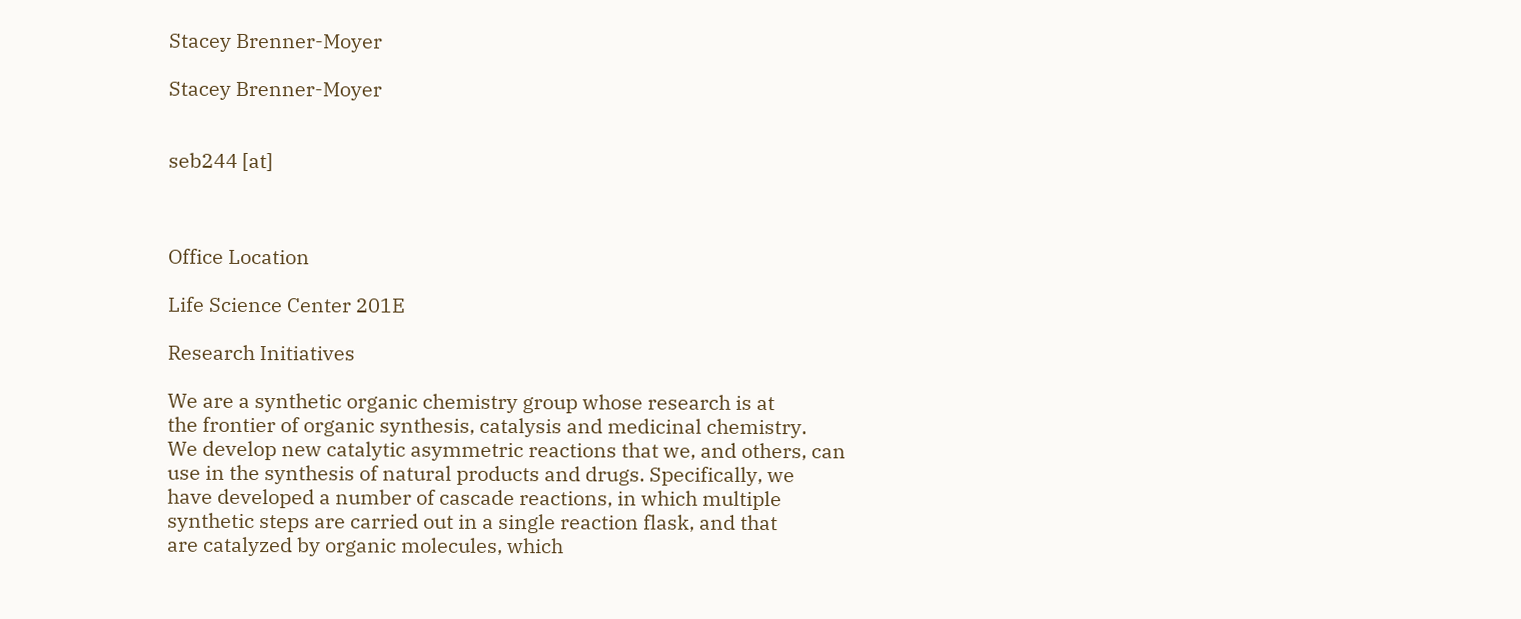Stacey Brenner-Moyer

Stacey Brenner-Moyer


seb244 [at]



Office Location

Life Science Center 201E

Research Initiatives

We are a synthetic organic chemistry group whose research is at
the frontier of organic synthesis, catalysis and medicinal chemistry.
We develop new catalytic asymmetric reactions that we, and others, can
use in the synthesis of natural products and drugs. Specifically, we
have developed a number of cascade reactions, in which multiple
synthetic steps are carried out in a single reaction flask, and that
are catalyzed by organic molecules, which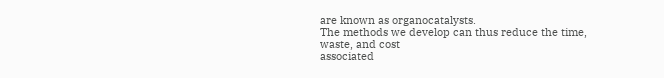are known as organocatalysts.
The methods we develop can thus reduce the time, waste, and cost
associated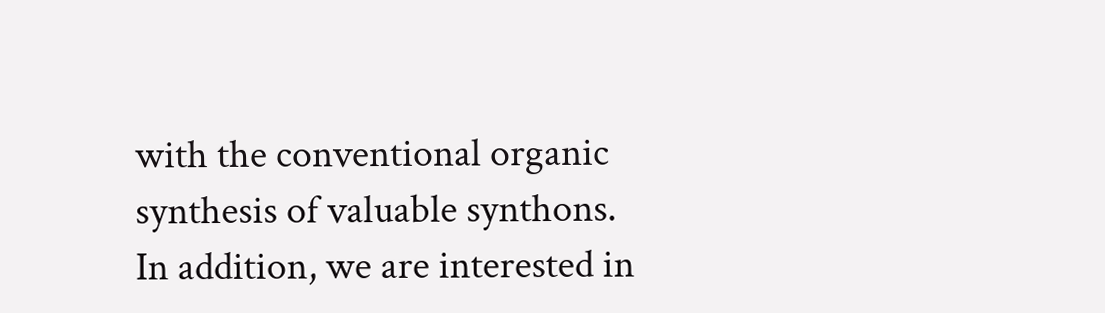with the conventional organic synthesis of valuable synthons.
In addition, we are interested in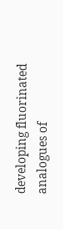developing fluorinated analogues of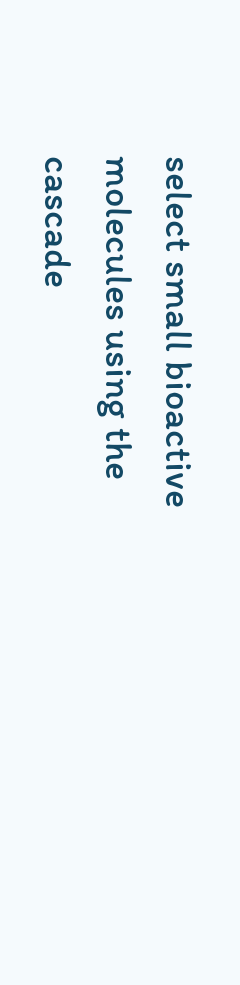select small bioactive molecules using the cascade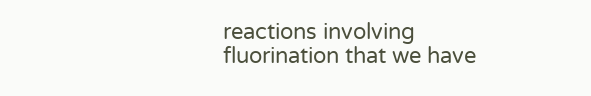reactions involving
fluorination that we have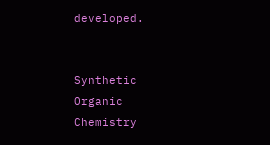developed.


Synthetic Organic Chemistry